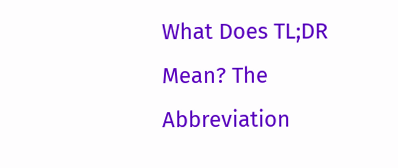What Does TL;DR Mean? The Abbreviation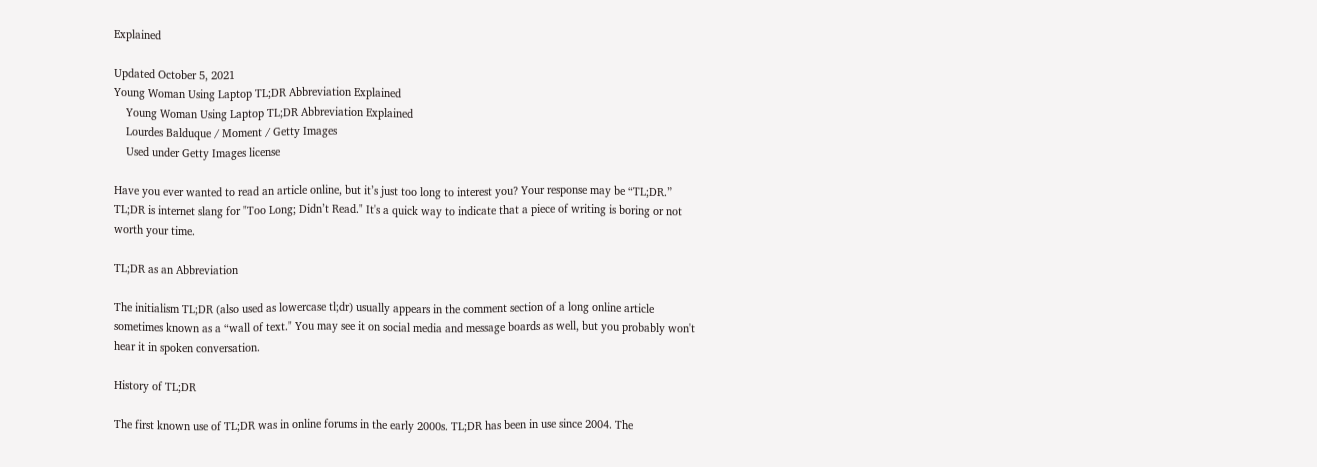Explained

Updated October 5, 2021
Young Woman Using Laptop TL;DR Abbreviation Explained
    Young Woman Using Laptop TL;DR Abbreviation Explained
    Lourdes Balduque / Moment / Getty Images
    Used under Getty Images license

Have you ever wanted to read an article online, but it’s just too long to interest you? Your response may be “TL;DR.” TL;DR is internet slang for "Too Long; Didn’t Read." It's a quick way to indicate that a piece of writing is boring or not worth your time.

TL;DR as an Abbreviation

The initialism TL;DR (also used as lowercase tl;dr) usually appears in the comment section of a long online article sometimes known as a “wall of text." You may see it on social media and message boards as well, but you probably won't hear it in spoken conversation.

History of TL;DR

The first known use of TL;DR was in online forums in the early 2000s. TL;DR has been in use since 2004. The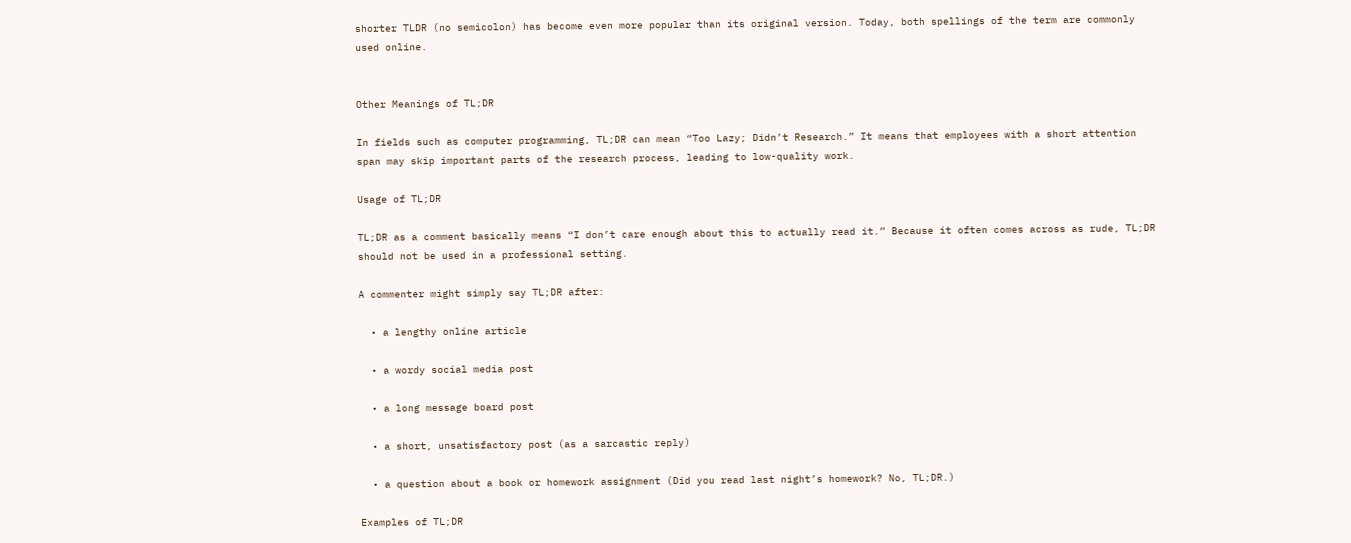shorter TLDR (no semicolon) has become even more popular than its original version. Today, both spellings of the term are commonly used online.


Other Meanings of TL;DR

In fields such as computer programming, TL;DR can mean “Too Lazy; Didn’t Research.” It means that employees with a short attention span may skip important parts of the research process, leading to low-quality work.

Usage of TL;DR

TL;DR as a comment basically means “I don’t care enough about this to actually read it.” Because it often comes across as rude, TL;DR should not be used in a professional setting.

A commenter might simply say TL;DR after:

  • a lengthy online article

  • a wordy social media post

  • a long message board post

  • a short, unsatisfactory post (as a sarcastic reply)

  • a question about a book or homework assignment (Did you read last night’s homework? No, TL;DR.)

Examples of TL;DR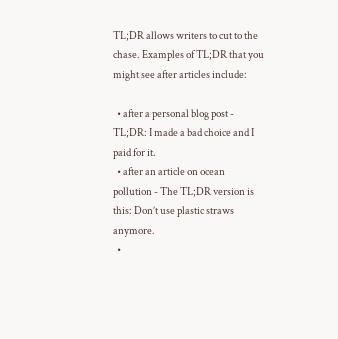TL;DR allows writers to cut to the chase. Examples of TL;DR that you might see after articles include:

  • after a personal blog post - TL;DR: I made a bad choice and I paid for it.
  • after an article on ocean pollution - The TL;DR version is this: Don’t use plastic straws anymore.
  •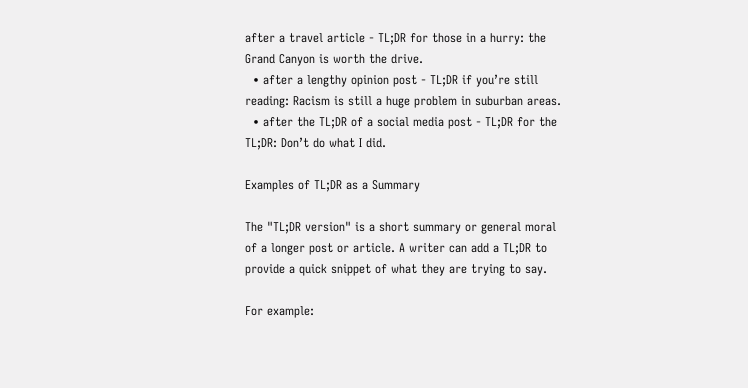after a travel article - TL;DR for those in a hurry: the Grand Canyon is worth the drive.
  • after a lengthy opinion post - TL;DR if you’re still reading: Racism is still a huge problem in suburban areas.
  • after the TL;DR of a social media post - TL;DR for the TL;DR: Don’t do what I did.

Examples of TL;DR as a Summary

The "TL;DR version" is a short summary or general moral of a longer post or article. A writer can add a TL;DR to provide a quick snippet of what they are trying to say.

For example: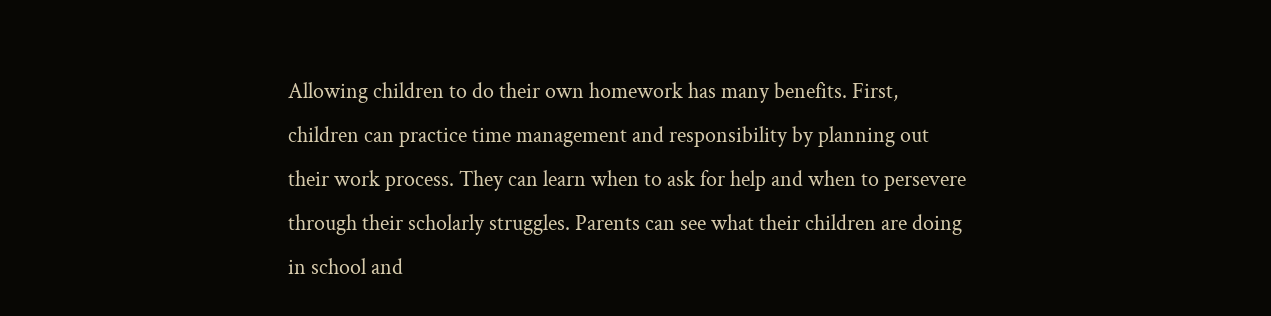Allowing children to do their own homework has many benefits. First,
children can practice time management and responsibility by planning out their work process. They can learn when to ask for help and when to persevere through their scholarly struggles. Parents can see what their children are doing in school and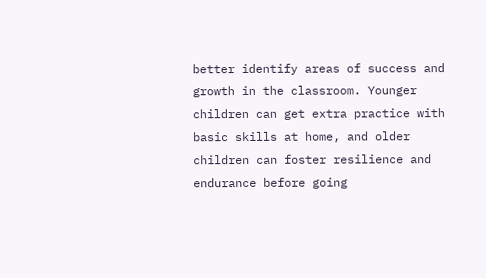better identify areas of success and growth in the classroom. Younger children can get extra practice with basic skills at home, and older children can foster resilience and endurance before going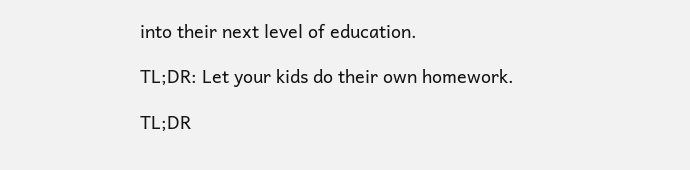into their next level of education.

TL;DR: Let your kids do their own homework.

TL;DR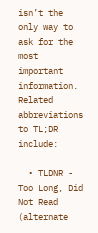isn’t the only way to ask for the most important information. Related abbreviations to TL;DR include:

  • TLDNR - Too Long, Did Not Read (alternate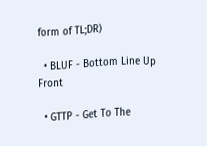form of TL;DR)

  • BLUF - Bottom Line Up Front

  • GTTP - Get To The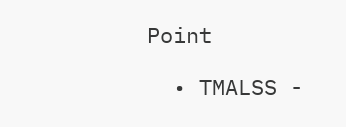Point

  • TMALSS -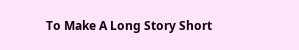To Make A Long Story Short